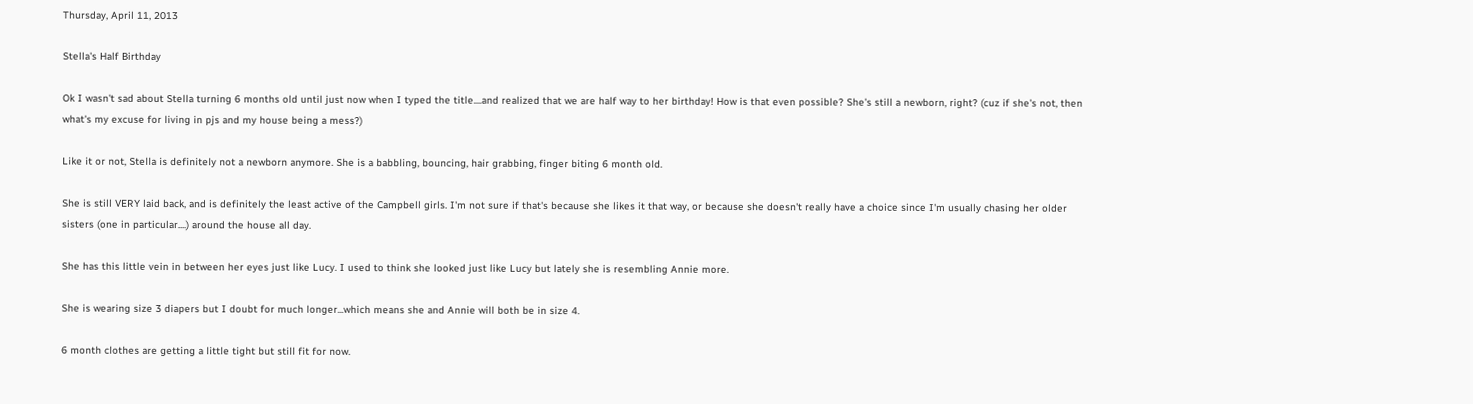Thursday, April 11, 2013

Stella's Half Birthday

Ok I wasn't sad about Stella turning 6 months old until just now when I typed the title....and realized that we are half way to her birthday! How is that even possible? She's still a newborn, right? (cuz if she's not, then what's my excuse for living in pjs and my house being a mess?)

Like it or not, Stella is definitely not a newborn anymore. She is a babbling, bouncing, hair grabbing, finger biting 6 month old.

She is still VERY laid back, and is definitely the least active of the Campbell girls. I'm not sure if that's because she likes it that way, or because she doesn't really have a choice since I'm usually chasing her older sisters (one in particular....) around the house all day.

She has this little vein in between her eyes just like Lucy. I used to think she looked just like Lucy but lately she is resembling Annie more.

She is wearing size 3 diapers but I doubt for much longer...which means she and Annie will both be in size 4.

6 month clothes are getting a little tight but still fit for now.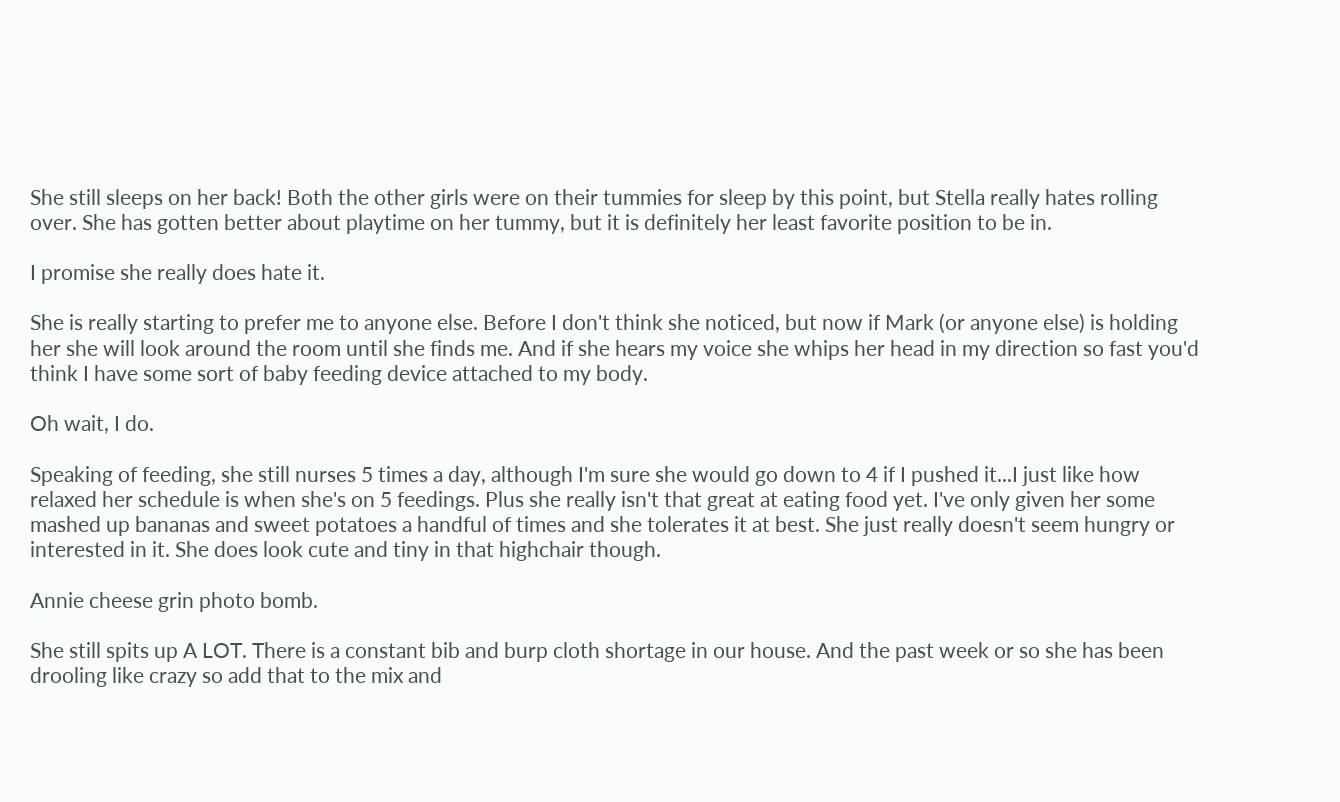She still sleeps on her back! Both the other girls were on their tummies for sleep by this point, but Stella really hates rolling over. She has gotten better about playtime on her tummy, but it is definitely her least favorite position to be in.

I promise she really does hate it.

She is really starting to prefer me to anyone else. Before I don't think she noticed, but now if Mark (or anyone else) is holding her she will look around the room until she finds me. And if she hears my voice she whips her head in my direction so fast you'd think I have some sort of baby feeding device attached to my body.

Oh wait, I do.

Speaking of feeding, she still nurses 5 times a day, although I'm sure she would go down to 4 if I pushed it...I just like how relaxed her schedule is when she's on 5 feedings. Plus she really isn't that great at eating food yet. I've only given her some mashed up bananas and sweet potatoes a handful of times and she tolerates it at best. She just really doesn't seem hungry or interested in it. She does look cute and tiny in that highchair though.

Annie cheese grin photo bomb.

She still spits up A LOT. There is a constant bib and burp cloth shortage in our house. And the past week or so she has been drooling like crazy so add that to the mix and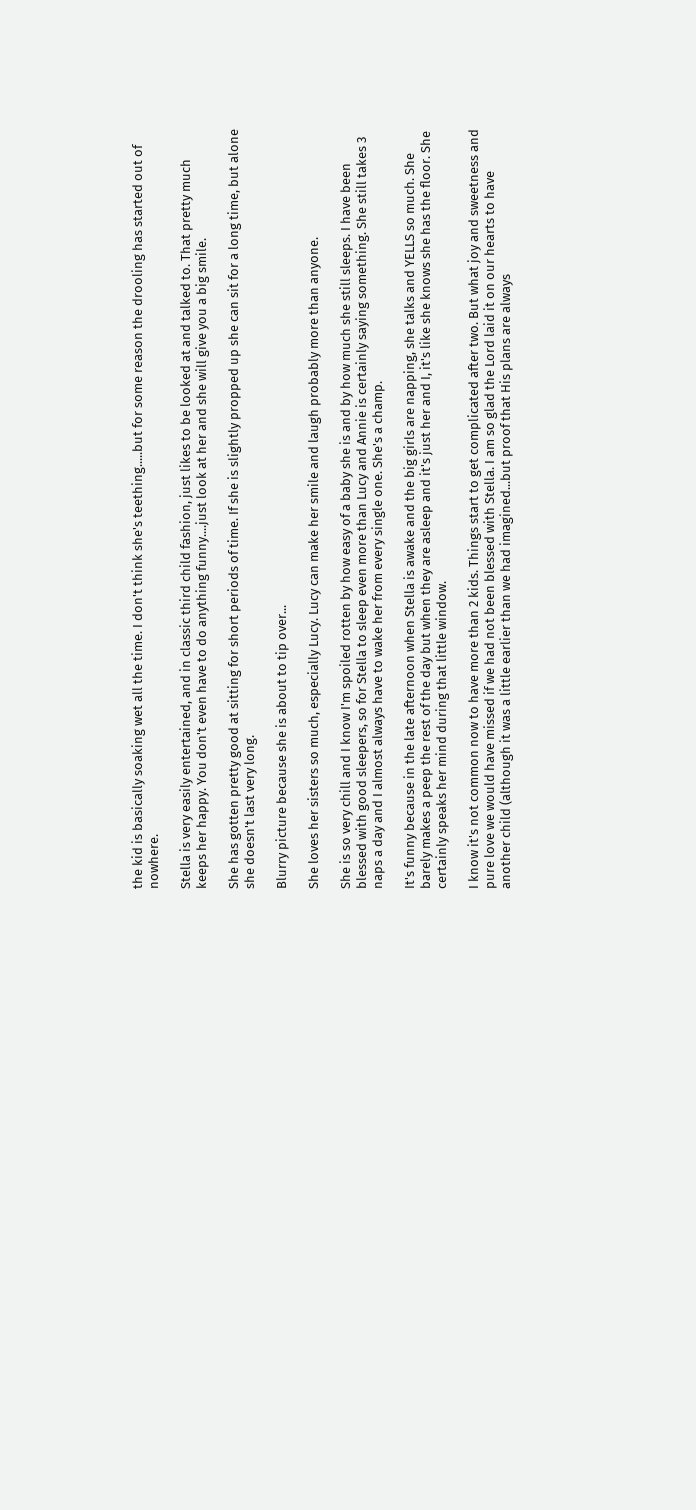the kid is basically soaking wet all the time. I don't think she's teething.....but for some reason the drooling has started out of nowhere.

Stella is very easily entertained, and in classic third child fashion, just likes to be looked at and talked to. That pretty much keeps her happy. You don't even have to do anything funny....just look at her and she will give you a big smile.

She has gotten pretty good at sitting for short periods of time. If she is slightly propped up she can sit for a long time, but alone she doesn't last very long.

Blurry picture because she is about to tip over...

She loves her sisters so much, especially Lucy. Lucy can make her smile and laugh probably more than anyone.

She is so very chill and I know I'm spoiled rotten by how easy of a baby she is and by how much she still sleeps. I have been blessed with good sleepers, so for Stella to sleep even more than Lucy and Annie is certainly saying something. She still takes 3 naps a day and I almost always have to wake her from every single one. She's a champ.

It's funny because in the late afternoon when Stella is awake and the big girls are napping, she talks and YELLS so much. She barely makes a peep the rest of the day but when they are asleep and it's just her and I, it's like she knows she has the floor. She certainly speaks her mind during that little window.

I know it's not common now to have more than 2 kids. Things start to get complicated after two. But what joy and sweetness and pure love we would have missed if we had not been blessed with Stella. I am so glad the Lord laid it on our hearts to have another child (although it was a little earlier than we had imagined...but proof that His plans are always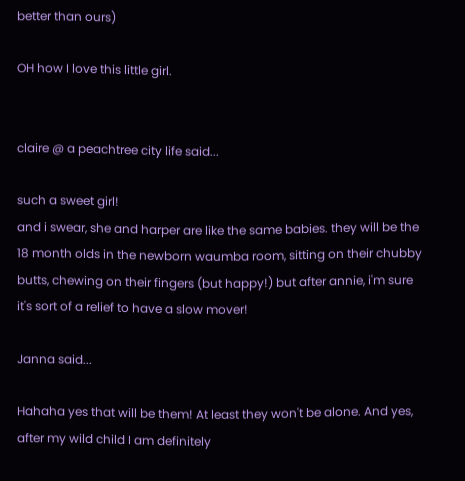better than ours)

OH how I love this little girl.


claire @ a peachtree city life said...

such a sweet girl!
and i swear, she and harper are like the same babies. they will be the 18 month olds in the newborn waumba room, sitting on their chubby butts, chewing on their fingers (but happy!) but after annie, i'm sure it's sort of a relief to have a slow mover!

Janna said...

Hahaha yes that will be them! At least they won't be alone. And yes, after my wild child I am definitely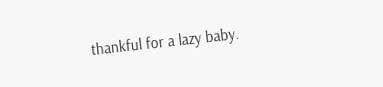thankful for a lazy baby.